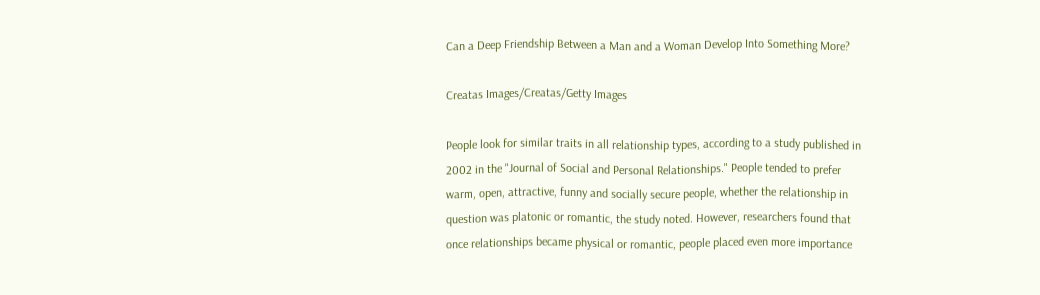Can a Deep Friendship Between a Man and a Woman Develop Into Something More?

Creatas Images/Creatas/Getty Images

People look for similar traits in all relationship types, according to a study published in 2002 in the "Journal of Social and Personal Relationships." People tended to prefer warm, open, attractive, funny and socially secure people, whether the relationship in question was platonic or romantic, the study noted. However, researchers found that once relationships became physical or romantic, people placed even more importance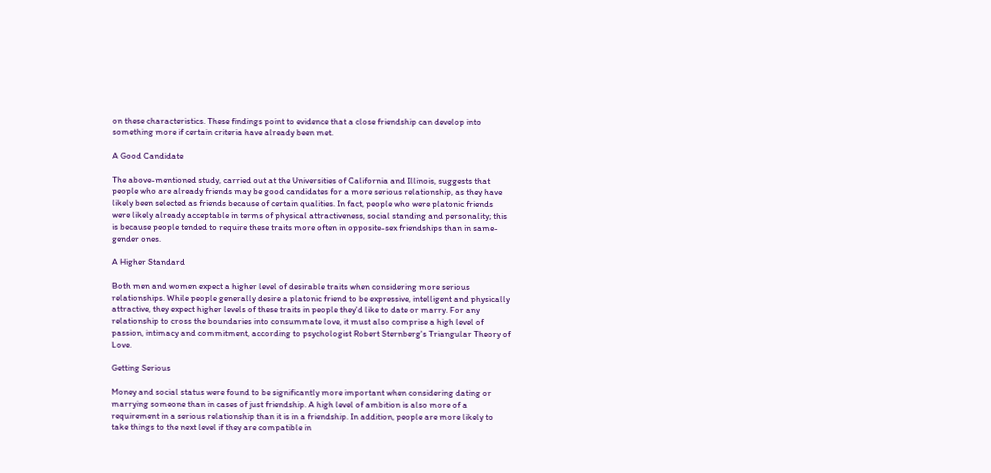on these characteristics. These findings point to evidence that a close friendship can develop into something more if certain criteria have already been met.

A Good Candidate

The above-mentioned study, carried out at the Universities of California and Illinois, suggests that people who are already friends may be good candidates for a more serious relationship, as they have likely been selected as friends because of certain qualities. In fact, people who were platonic friends were likely already acceptable in terms of physical attractiveness, social standing and personality; this is because people tended to require these traits more often in opposite-sex friendships than in same-gender ones.

A Higher Standard

Both men and women expect a higher level of desirable traits when considering more serious relationships. While people generally desire a platonic friend to be expressive, intelligent and physically attractive, they expect higher levels of these traits in people they'd like to date or marry. For any relationship to cross the boundaries into consummate love, it must also comprise a high level of passion, intimacy and commitment, according to psychologist Robert Sternberg's Triangular Theory of Love.

Getting Serious

Money and social status were found to be significantly more important when considering dating or marrying someone than in cases of just friendship. A high level of ambition is also more of a requirement in a serious relationship than it is in a friendship. In addition, people are more likely to take things to the next level if they are compatible in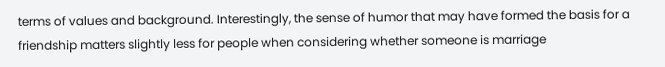terms of values and background. Interestingly, the sense of humor that may have formed the basis for a friendship matters slightly less for people when considering whether someone is marriage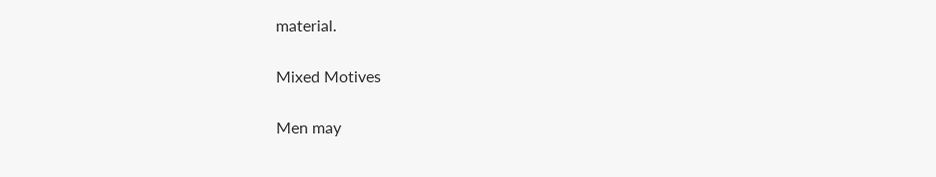material.

Mixed Motives

Men may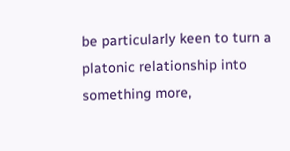be particularly keen to turn a platonic relationship into something more,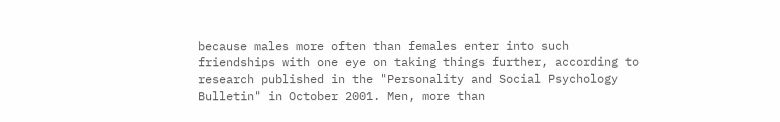because males more often than females enter into such friendships with one eye on taking things further, according to research published in the "Personality and Social Psychology Bulletin" in October 2001. Men, more than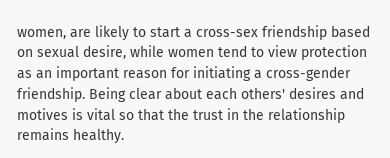women, are likely to start a cross-sex friendship based on sexual desire, while women tend to view protection as an important reason for initiating a cross-gender friendship. Being clear about each others' desires and motives is vital so that the trust in the relationship remains healthy.